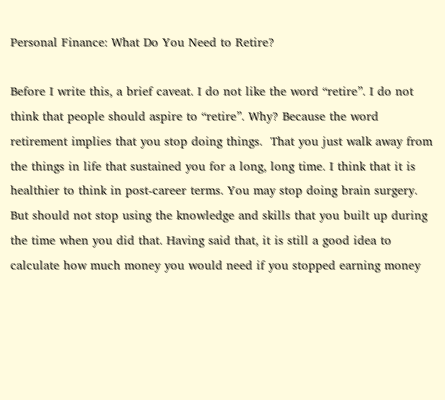Personal Finance: What Do You Need to Retire?

Before I write this, a brief caveat. I do not like the word “retire”. I do not think that people should aspire to “retire”. Why? Because the word retirement implies that you stop doing things.  That you just walk away from the things in life that sustained you for a long, long time. I think that it is healthier to think in post-career terms. You may stop doing brain surgery. But should not stop using the knowledge and skills that you built up during the time when you did that. Having said that, it is still a good idea to calculate how much money you would need if you stopped earning money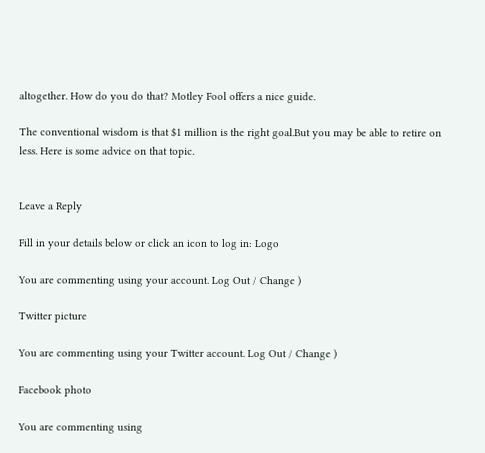altogether. How do you do that? Motley Fool offers a nice guide.

The conventional wisdom is that $1 million is the right goal.But you may be able to retire on less. Here is some advice on that topic.


Leave a Reply

Fill in your details below or click an icon to log in: Logo

You are commenting using your account. Log Out / Change )

Twitter picture

You are commenting using your Twitter account. Log Out / Change )

Facebook photo

You are commenting using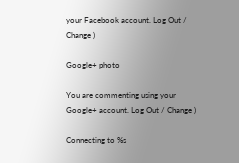your Facebook account. Log Out / Change )

Google+ photo

You are commenting using your Google+ account. Log Out / Change )

Connecting to %s